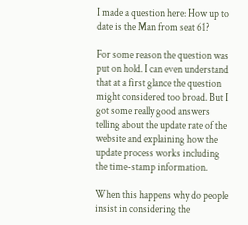I made a question here: How up to date is the Man from seat 61?

For some reason the question was put on hold. I can even understand that at a first glance the question might considered too broad. But I got some really good answers telling about the update rate of the website and explaining how the update process works including the time-stamp information.

When this happens why do people insist in considering the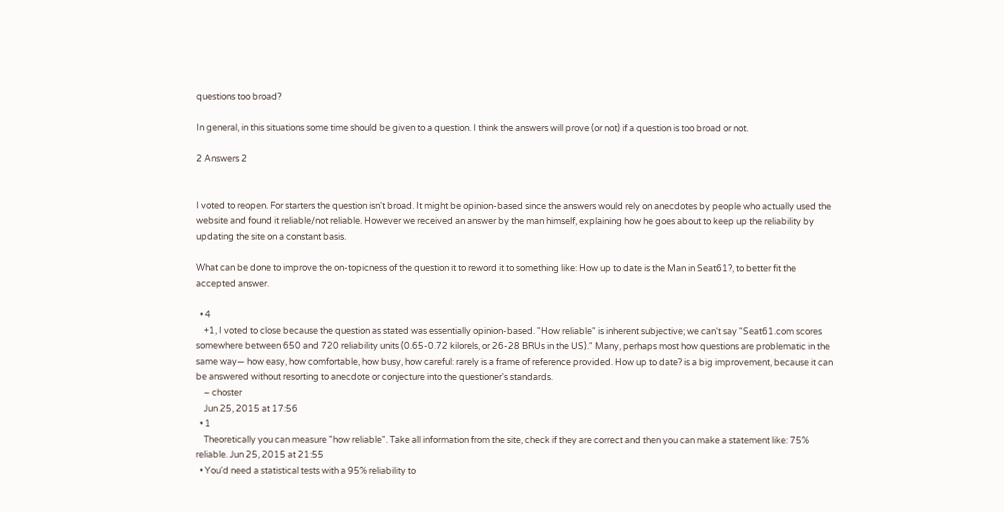questions too broad?

In general, in this situations some time should be given to a question. I think the answers will prove (or not) if a question is too broad or not.

2 Answers 2


I voted to reopen. For starters the question isn't broad. It might be opinion-based since the answers would rely on anecdotes by people who actually used the website and found it reliable/not reliable. However we received an answer by the man himself, explaining how he goes about to keep up the reliability by updating the site on a constant basis.

What can be done to improve the on-topicness of the question it to reword it to something like: How up to date is the Man in Seat61?, to better fit the accepted answer.

  • 4
    +1, I voted to close because the question as stated was essentially opinion-based. "How reliable" is inherent subjective; we can't say "Seat61.com scores somewhere between 650 and 720 reliability units (0.65-0.72 kilorels, or 26-28 BRUs in the US)." Many, perhaps most how questions are problematic in the same way— how easy, how comfortable, how busy, how careful: rarely is a frame of reference provided. How up to date? is a big improvement, because it can be answered without resorting to anecdote or conjecture into the questioner's standards.
    – choster
    Jun 25, 2015 at 17:56
  • 1
    Theoretically you can measure "how reliable". Take all information from the site, check if they are correct and then you can make a statement like: 75% reliable. Jun 25, 2015 at 21:55
  • You'd need a statistical tests with a 95% reliability to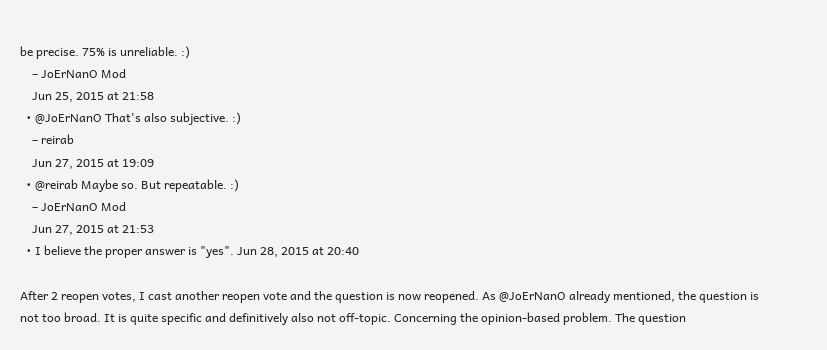be precise. 75% is unreliable. :)
    – JoErNanO Mod
    Jun 25, 2015 at 21:58
  • @JoErNanO That's also subjective. :)
    – reirab
    Jun 27, 2015 at 19:09
  • @reirab Maybe so. But repeatable. :)
    – JoErNanO Mod
    Jun 27, 2015 at 21:53
  • I believe the proper answer is "yes". Jun 28, 2015 at 20:40

After 2 reopen votes, I cast another reopen vote and the question is now reopened. As @JoErNanO already mentioned, the question is not too broad. It is quite specific and definitively also not off-topic. Concerning the opinion-based problem. The question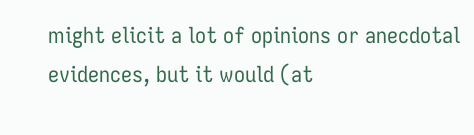might elicit a lot of opinions or anecdotal evidences, but it would (at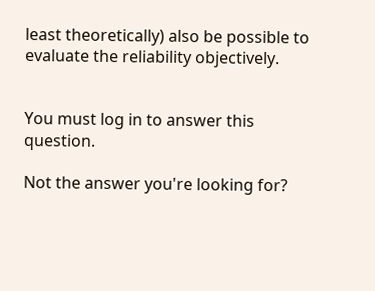least theoretically) also be possible to evaluate the reliability objectively.


You must log in to answer this question.

Not the answer you're looking for?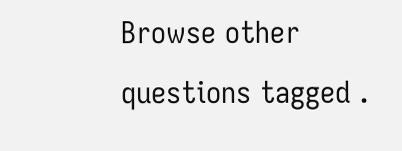Browse other questions tagged .